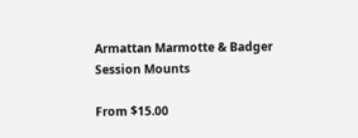Armattan Marmotte & Badger Session Mounts

From $15.00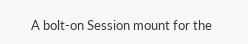A bolt-on Session mount for the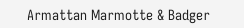Armattan Marmotte & Badger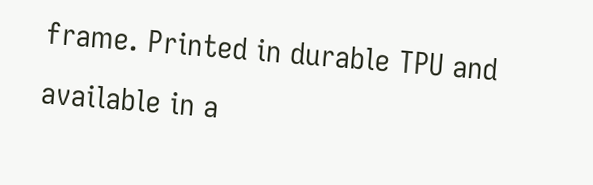frame. Printed in durable TPU and available in a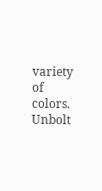variety of colors. Unbolt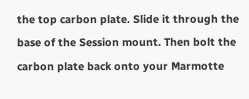the top carbon plate. Slide it through the base of the Session mount. Then bolt the carbon plate back onto your Marmotte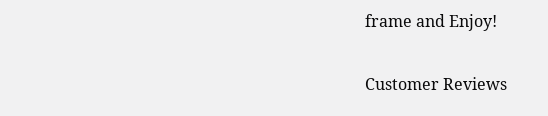frame and Enjoy!

Customer Reviews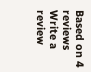Based on 4 reviews Write a review